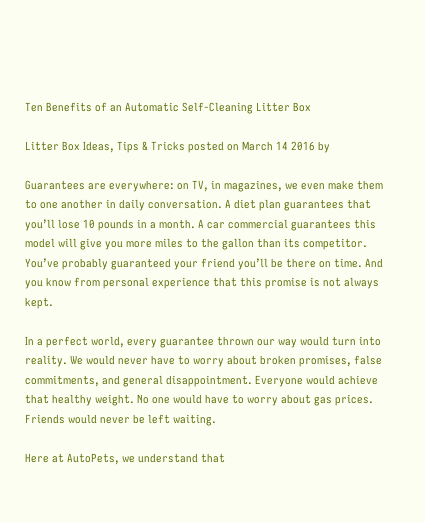Ten Benefits of an Automatic Self-Cleaning Litter Box

Litter Box Ideas, Tips & Tricks posted on March 14 2016 by

Guarantees are everywhere: on TV, in magazines, we even make them to one another in daily conversation. A diet plan guarantees that you’ll lose 10 pounds in a month. A car commercial guarantees this model will give you more miles to the gallon than its competitor. You’ve probably guaranteed your friend you’ll be there on time. And you know from personal experience that this promise is not always kept.

In a perfect world, every guarantee thrown our way would turn into reality. We would never have to worry about broken promises, false commitments, and general disappointment. Everyone would achieve that healthy weight. No one would have to worry about gas prices. Friends would never be left waiting.

Here at AutoPets, we understand that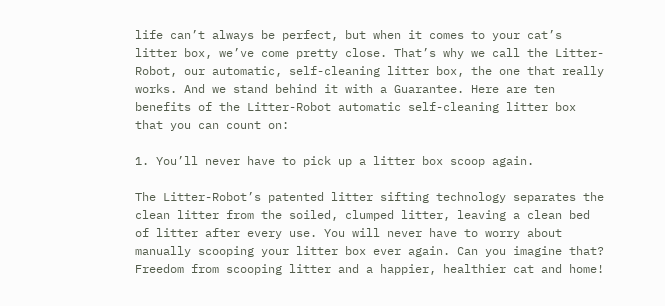life can’t always be perfect, but when it comes to your cat’s litter box, we’ve come pretty close. That’s why we call the Litter-Robot, our automatic, self-cleaning litter box, the one that really works. And we stand behind it with a Guarantee. Here are ten benefits of the Litter-Robot automatic self-cleaning litter box that you can count on:

1. You’ll never have to pick up a litter box scoop again.

The Litter-Robot’s patented litter sifting technology separates the clean litter from the soiled, clumped litter, leaving a clean bed of litter after every use. You will never have to worry about manually scooping your litter box ever again. Can you imagine that? Freedom from scooping litter and a happier, healthier cat and home!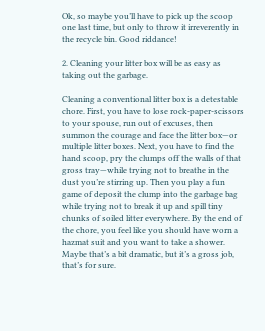Ok, so maybe you’ll have to pick up the scoop one last time, but only to throw it irreverently in the recycle bin. Good riddance!

2. Cleaning your litter box will be as easy as taking out the garbage.

Cleaning a conventional litter box is a detestable chore. First, you have to lose rock-paper-scissors to your spouse, run out of excuses, then summon the courage and face the litter box—or multiple litter boxes. Next, you have to find the hand scoop, pry the clumps off the walls of that gross tray—while trying not to breathe in the dust you’re stirring up. Then you play a fun game of deposit the clump into the garbage bag while trying not to break it up and spill tiny chunks of soiled litter everywhere. By the end of the chore, you feel like you should have worn a hazmat suit and you want to take a shower. Maybe that’s a bit dramatic, but it’s a gross job, that’s for sure.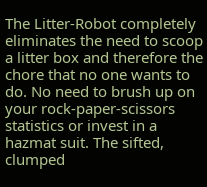The Litter-Robot completely eliminates the need to scoop a litter box and therefore the chore that no one wants to do. No need to brush up on your rock-paper-scissors statistics or invest in a hazmat suit. The sifted, clumped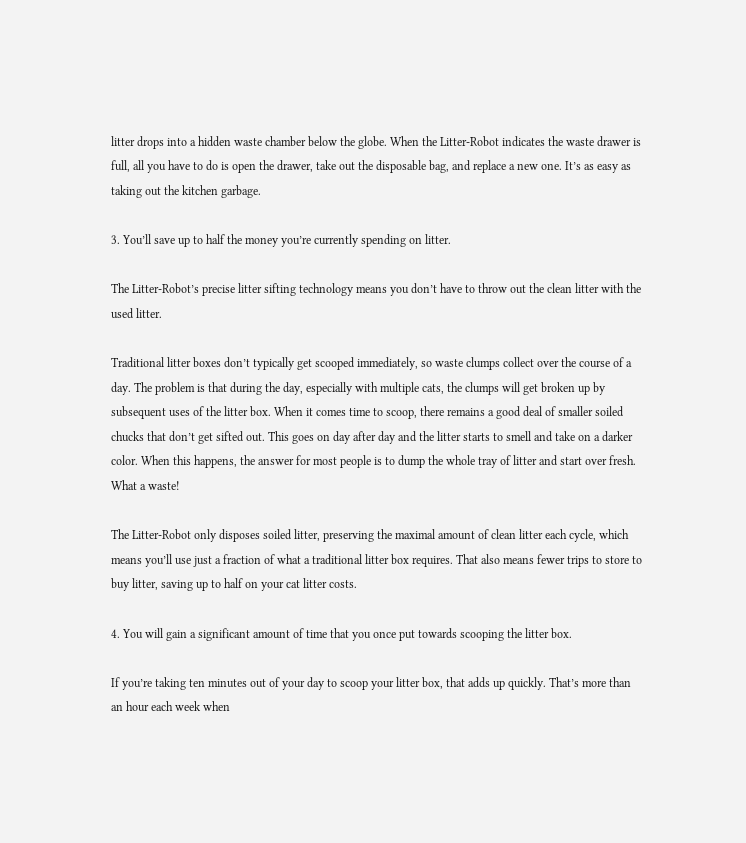litter drops into a hidden waste chamber below the globe. When the Litter-Robot indicates the waste drawer is full, all you have to do is open the drawer, take out the disposable bag, and replace a new one. It’s as easy as taking out the kitchen garbage.

3. You’ll save up to half the money you’re currently spending on litter.

The Litter-Robot’s precise litter sifting technology means you don’t have to throw out the clean litter with the used litter.

Traditional litter boxes don’t typically get scooped immediately, so waste clumps collect over the course of a day. The problem is that during the day, especially with multiple cats, the clumps will get broken up by subsequent uses of the litter box. When it comes time to scoop, there remains a good deal of smaller soiled chucks that don’t get sifted out. This goes on day after day and the litter starts to smell and take on a darker color. When this happens, the answer for most people is to dump the whole tray of litter and start over fresh. What a waste!

The Litter-Robot only disposes soiled litter, preserving the maximal amount of clean litter each cycle, which means you’ll use just a fraction of what a traditional litter box requires. That also means fewer trips to store to buy litter, saving up to half on your cat litter costs.

4. You will gain a significant amount of time that you once put towards scooping the litter box.

If you’re taking ten minutes out of your day to scoop your litter box, that adds up quickly. That’s more than an hour each week when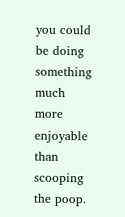you could be doing something much more enjoyable than scooping the poop.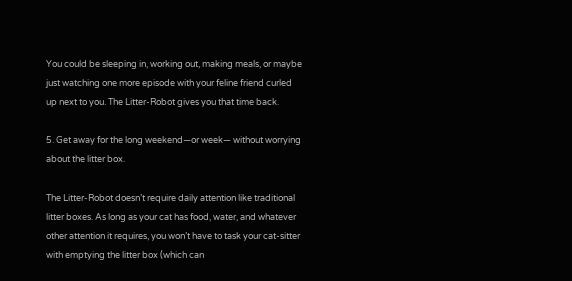You could be sleeping in, working out, making meals, or maybe just watching one more episode with your feline friend curled up next to you. The Litter-Robot gives you that time back.

5. Get away for the long weekend—or week— without worrying about the litter box.

The Litter-Robot doesn’t require daily attention like traditional litter boxes. As long as your cat has food, water, and whatever other attention it requires, you won’t have to task your cat-sitter with emptying the litter box (which can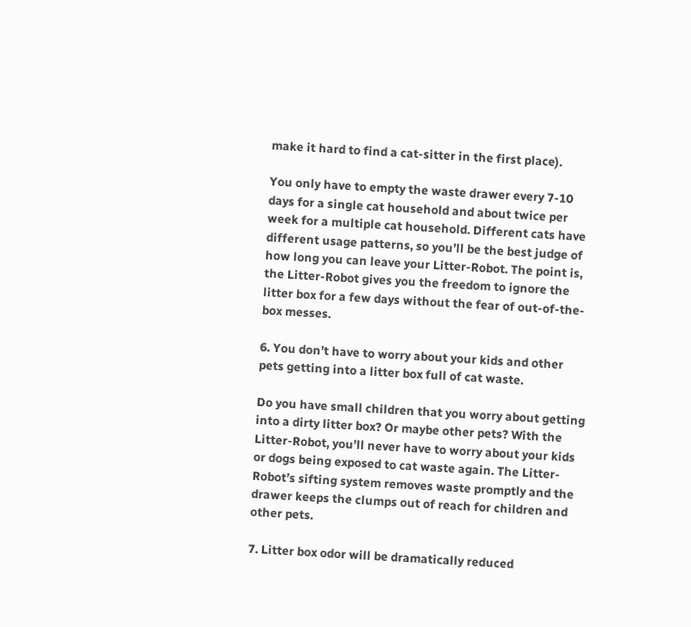make it hard to find a cat-sitter in the first place).

You only have to empty the waste drawer every 7-10 days for a single cat household and about twice per week for a multiple cat household. Different cats have different usage patterns, so you’ll be the best judge of how long you can leave your Litter-Robot. The point is, the Litter-Robot gives you the freedom to ignore the litter box for a few days without the fear of out-of-the-box messes.

6. You don’t have to worry about your kids and other pets getting into a litter box full of cat waste.

Do you have small children that you worry about getting into a dirty litter box? Or maybe other pets? With the Litter-Robot, you’ll never have to worry about your kids or dogs being exposed to cat waste again. The Litter-Robot’s sifting system removes waste promptly and the drawer keeps the clumps out of reach for children and other pets.

7. Litter box odor will be dramatically reduced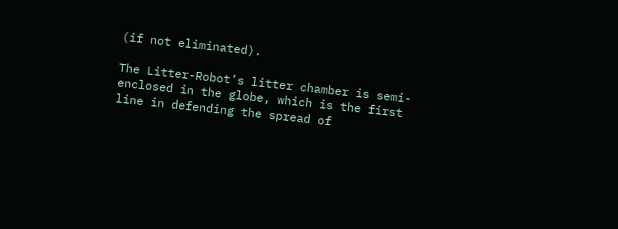(if not eliminated).

The Litter-Robot’s litter chamber is semi-enclosed in the globe, which is the first line in defending the spread of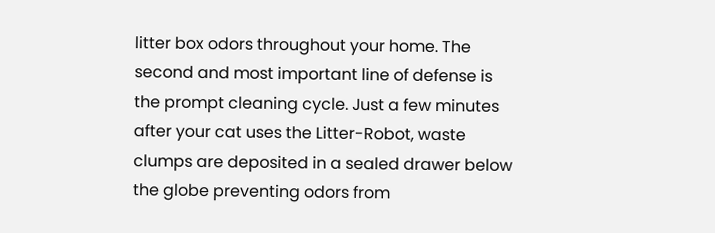litter box odors throughout your home. The second and most important line of defense is the prompt cleaning cycle. Just a few minutes after your cat uses the Litter-Robot, waste clumps are deposited in a sealed drawer below the globe preventing odors from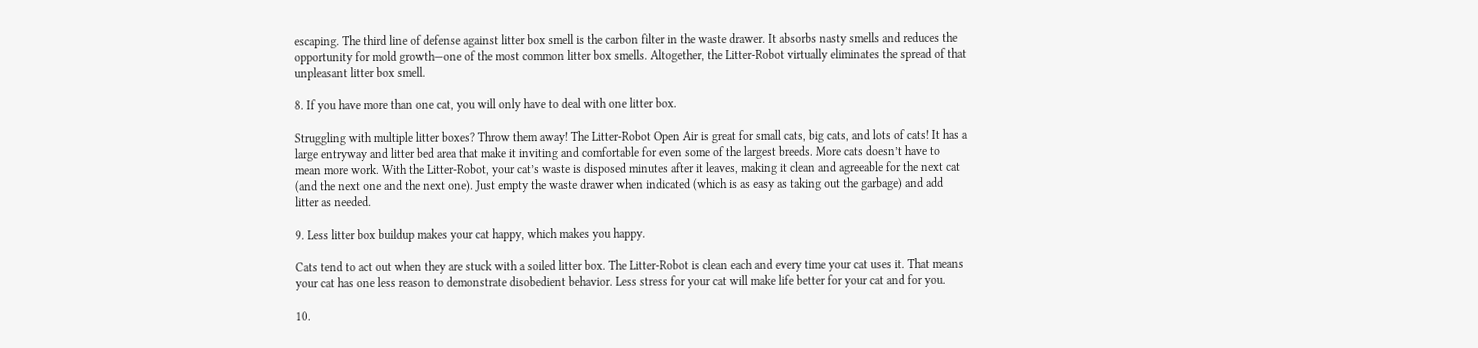escaping. The third line of defense against litter box smell is the carbon filter in the waste drawer. It absorbs nasty smells and reduces the opportunity for mold growth—one of the most common litter box smells. Altogether, the Litter-Robot virtually eliminates the spread of that unpleasant litter box smell.

8. If you have more than one cat, you will only have to deal with one litter box.

Struggling with multiple litter boxes? Throw them away! The Litter-Robot Open Air is great for small cats, big cats, and lots of cats! It has a large entryway and litter bed area that make it inviting and comfortable for even some of the largest breeds. More cats doesn’t have to mean more work. With the Litter-Robot, your cat’s waste is disposed minutes after it leaves, making it clean and agreeable for the next cat (and the next one and the next one). Just empty the waste drawer when indicated (which is as easy as taking out the garbage) and add litter as needed.

9. Less litter box buildup makes your cat happy, which makes you happy.

Cats tend to act out when they are stuck with a soiled litter box. The Litter-Robot is clean each and every time your cat uses it. That means your cat has one less reason to demonstrate disobedient behavior. Less stress for your cat will make life better for your cat and for you.

10.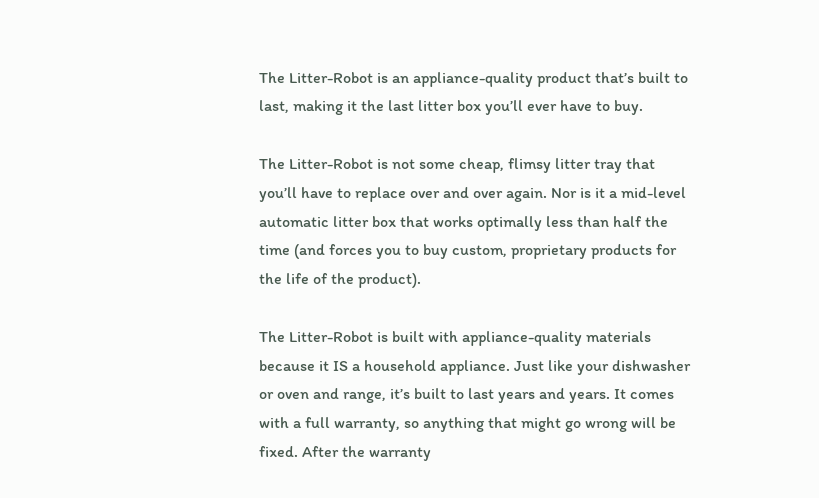The Litter-Robot is an appliance-quality product that’s built to last, making it the last litter box you’ll ever have to buy.

The Litter-Robot is not some cheap, flimsy litter tray that you’ll have to replace over and over again. Nor is it a mid-level automatic litter box that works optimally less than half the time (and forces you to buy custom, proprietary products for the life of the product).

The Litter-Robot is built with appliance-quality materials because it IS a household appliance. Just like your dishwasher or oven and range, it’s built to last years and years. It comes with a full warranty, so anything that might go wrong will be fixed. After the warranty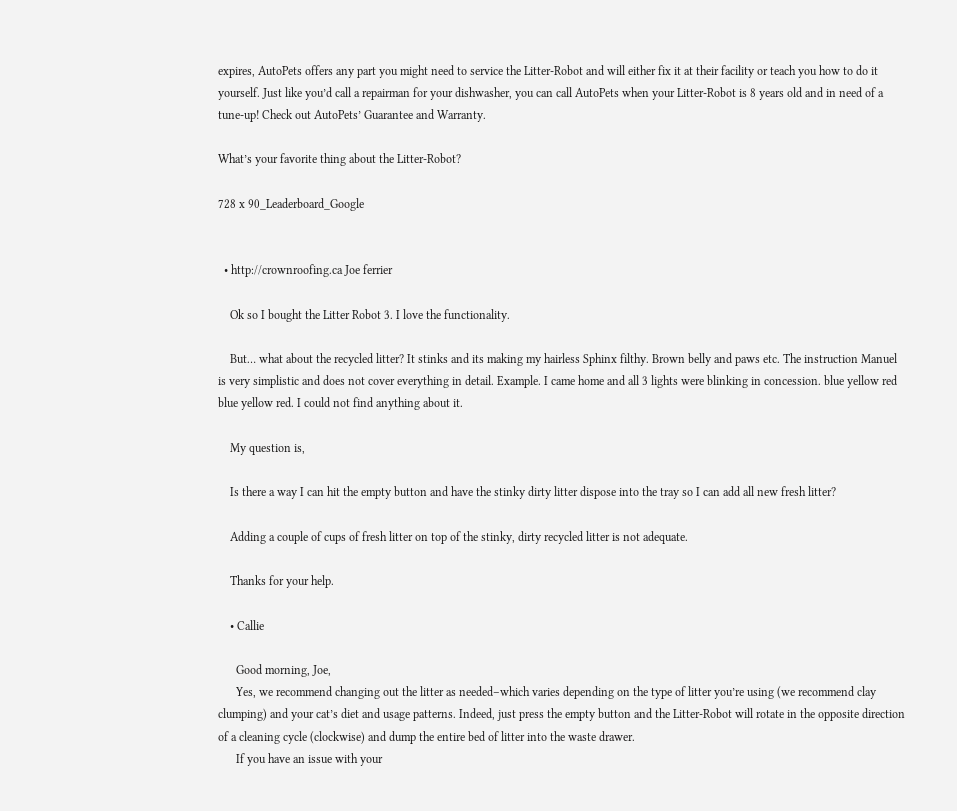expires, AutoPets offers any part you might need to service the Litter-Robot and will either fix it at their facility or teach you how to do it yourself. Just like you’d call a repairman for your dishwasher, you can call AutoPets when your Litter-Robot is 8 years old and in need of a tune-up! Check out AutoPets’ Guarantee and Warranty.

What’s your favorite thing about the Litter-Robot?

728 x 90_Leaderboard_Google


  • http://crownroofing.ca Joe ferrier

    Ok so I bought the Litter Robot 3. I love the functionality.

    But… what about the recycled litter? It stinks and its making my hairless Sphinx filthy. Brown belly and paws etc. The instruction Manuel is very simplistic and does not cover everything in detail. Example. I came home and all 3 lights were blinking in concession. blue yellow red blue yellow red. I could not find anything about it.

    My question is,

    Is there a way I can hit the empty button and have the stinky dirty litter dispose into the tray so I can add all new fresh litter?

    Adding a couple of cups of fresh litter on top of the stinky, dirty recycled litter is not adequate.

    Thanks for your help.

    • Callie

      Good morning, Joe,
      Yes, we recommend changing out the litter as needed–which varies depending on the type of litter you’re using (we recommend clay clumping) and your cat’s diet and usage patterns. Indeed, just press the empty button and the Litter-Robot will rotate in the opposite direction of a cleaning cycle (clockwise) and dump the entire bed of litter into the waste drawer.
      If you have an issue with your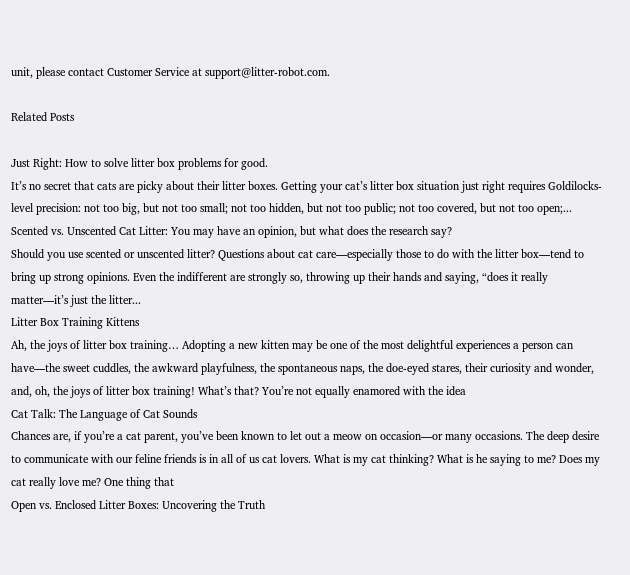unit, please contact Customer Service at support@litter-robot.com.

Related Posts

Just Right: How to solve litter box problems for good.
It’s no secret that cats are picky about their litter boxes. Getting your cat’s litter box situation just right requires Goldilocks-level precision: not too big, but not too small; not too hidden, but not too public; not too covered, but not too open;...
Scented vs. Unscented Cat Litter: You may have an opinion, but what does the research say?
Should you use scented or unscented litter? Questions about cat care—especially those to do with the litter box—tend to bring up strong opinions. Even the indifferent are strongly so, throwing up their hands and saying, “does it really matter—it’s just the litter...
Litter Box Training Kittens
Ah, the joys of litter box training… Adopting a new kitten may be one of the most delightful experiences a person can have—the sweet cuddles, the awkward playfulness, the spontaneous naps, the doe-eyed stares, their curiosity and wonder, and, oh, the joys of litter box training! What’s that? You’re not equally enamored with the idea
Cat Talk: The Language of Cat Sounds
Chances are, if you’re a cat parent, you’ve been known to let out a meow on occasion—or many occasions. The deep desire to communicate with our feline friends is in all of us cat lovers. What is my cat thinking? What is he saying to me? Does my cat really love me? One thing that
Open vs. Enclosed Litter Boxes: Uncovering the Truth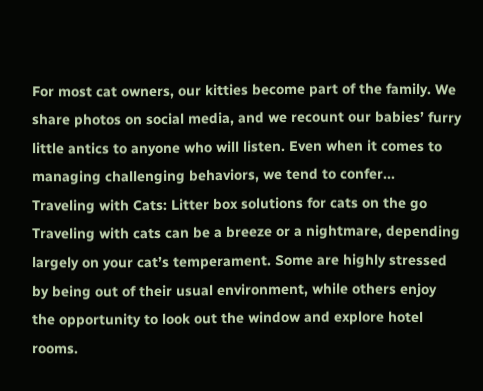For most cat owners, our kitties become part of the family. We share photos on social media, and we recount our babies’ furry little antics to anyone who will listen. Even when it comes to managing challenging behaviors, we tend to confer...
Traveling with Cats: Litter box solutions for cats on the go
Traveling with cats can be a breeze or a nightmare, depending largely on your cat’s temperament. Some are highly stressed by being out of their usual environment, while others enjoy the opportunity to look out the window and explore hotel rooms.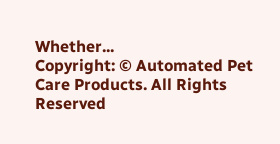Whether...
Copyright: © Automated Pet Care Products. All Rights Reserved